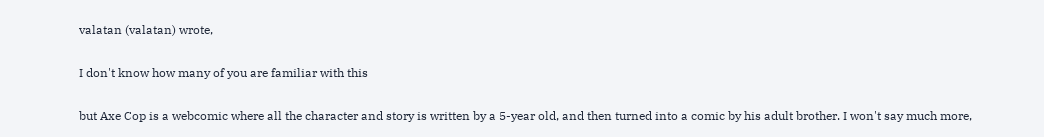valatan (valatan) wrote,

I don't know how many of you are familiar with this

but Axe Cop is a webcomic where all the character and story is written by a 5-year old, and then turned into a comic by his adult brother. I won't say much more,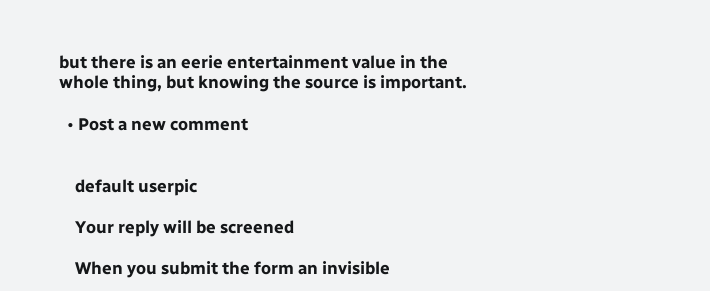but there is an eerie entertainment value in the whole thing, but knowing the source is important.

  • Post a new comment


    default userpic

    Your reply will be screened

    When you submit the form an invisible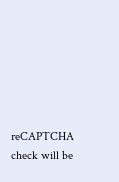reCAPTCHA check will be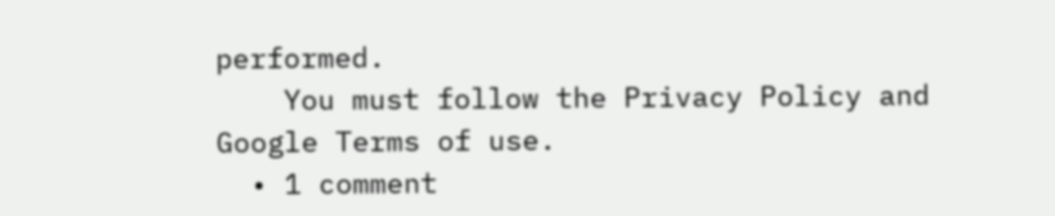performed.
    You must follow the Privacy Policy and Google Terms of use.
  • 1 comment